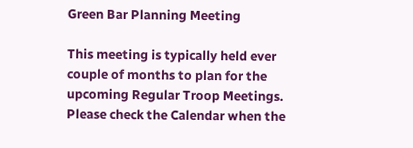Green Bar Planning Meeting

This meeting is typically held ever couple of months to plan for the upcoming Regular Troop Meetings. Please check the Calendar when the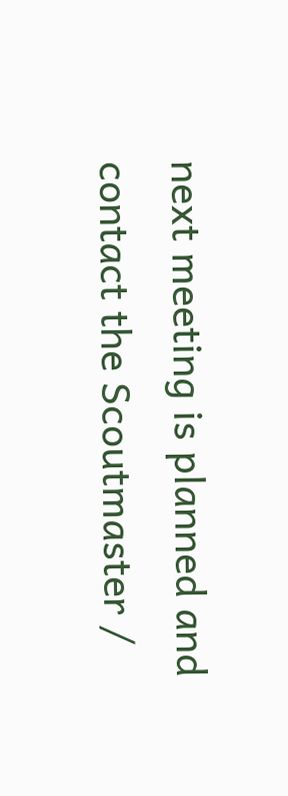next meeting is planned and contact the Scoutmaster /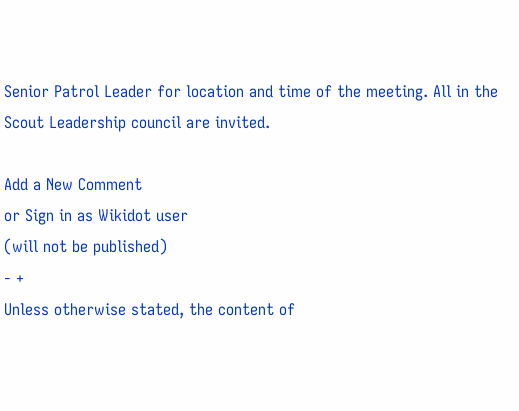Senior Patrol Leader for location and time of the meeting. All in the Scout Leadership council are invited.

Add a New Comment
or Sign in as Wikidot user
(will not be published)
- +
Unless otherwise stated, the content of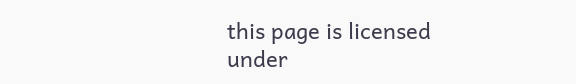this page is licensed under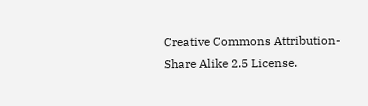Creative Commons Attribution-Share Alike 2.5 License.